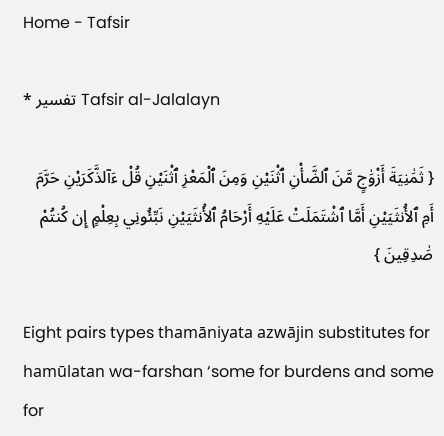Home - Tafsir

* تفسير Tafsir al-Jalalayn

{ ثَمَٰنِيَةَ أَزْوَٰجٍ مَّنَ ٱلضَّأْنِ ٱثْنَيْنِ وَمِنَ ٱلْمَعْزِ ٱثْنَيْنِ قُلْ ءَآلذَّكَرَيْنِ حَرَّمَ أَمِ ٱلأُنثَيَيْنِ أَمَّا ٱشْتَمَلَتْ عَلَيْهِ أَرْحَامُ ٱلأُنثَيَيْنِ نَبِّئُونِي بِعِلْمٍ إِن كُنتُمْ صَٰدِقِينَ }

Eight pairs types thamāniyata azwājin substitutes for hamūlatan wa-farshan ‘some for burdens and some for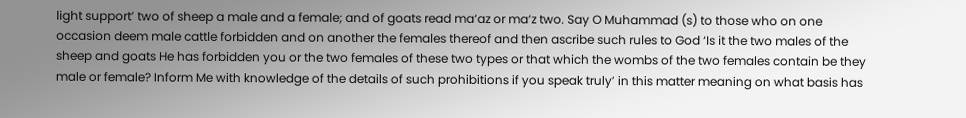light support’ two of sheep a male and a female; and of goats read ma‘az or ma‘z two. Say O Muhammad (s) to those who on one occasion deem male cattle forbidden and on another the females thereof and then ascribe such rules to God ‘Is it the two males of the sheep and goats He has forbidden you or the two females of these two types or that which the wombs of the two females contain be they male or female? Inform Me with knowledge of the details of such prohibitions if you speak truly’ in this matter meaning on what basis has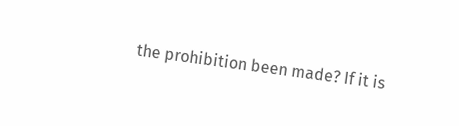the prohibition been made? If it is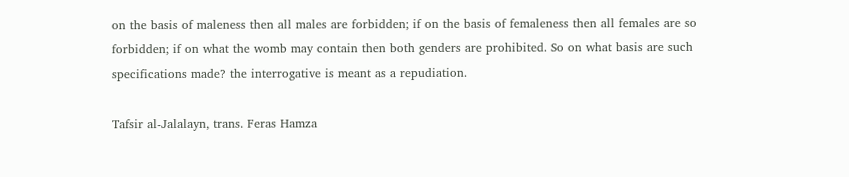on the basis of maleness then all males are forbidden; if on the basis of femaleness then all females are so forbidden; if on what the womb may contain then both genders are prohibited. So on what basis are such specifications made? the interrogative is meant as a repudiation.

Tafsir al-Jalalayn, trans. Feras Hamza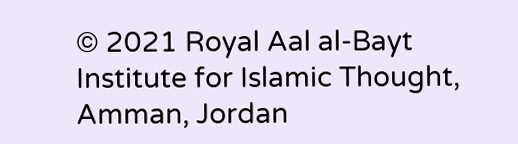© 2021 Royal Aal al-Bayt Institute for Islamic Thought, Amman, Jordan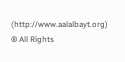(http://www.aalalbayt.org) ® All Rights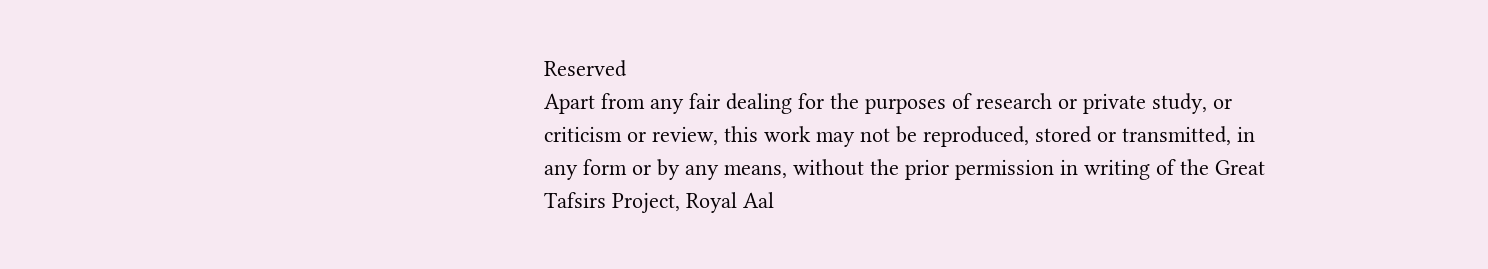Reserved
Apart from any fair dealing for the purposes of research or private study, or criticism or review, this work may not be reproduced, stored or transmitted, in any form or by any means, without the prior permission in writing of the Great Tafsirs Project, Royal Aal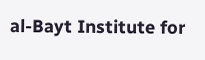al-Bayt Institute for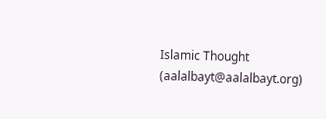Islamic Thought (aalalbayt@aalalbayt.org)